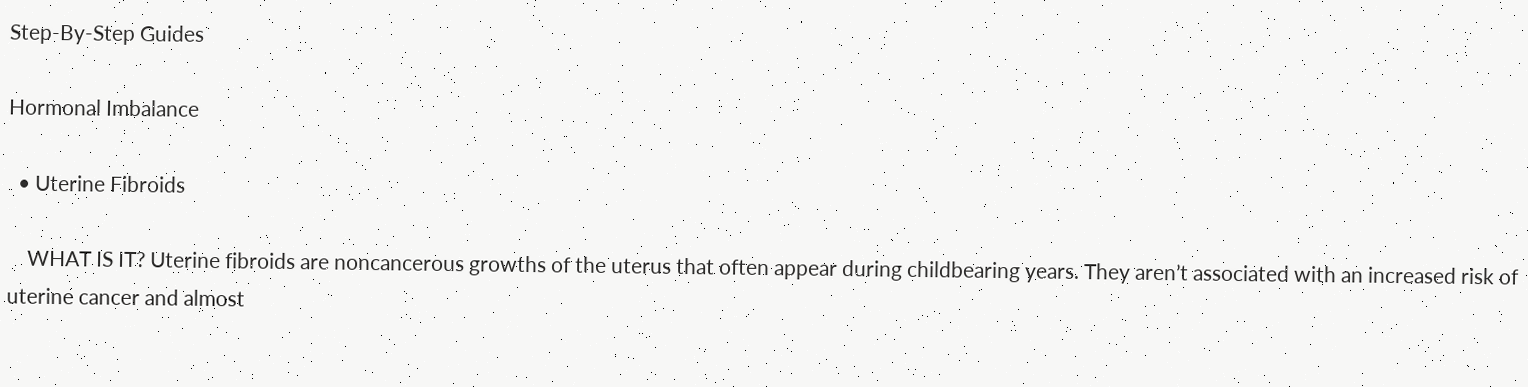Step-By-Step Guides

Hormonal Imbalance

  • Uterine Fibroids

    WHAT IS IT? Uterine fibroids are noncancerous growths of the uterus that often appear during childbearing years. They aren’t associated with an increased risk of uterine cancer and almost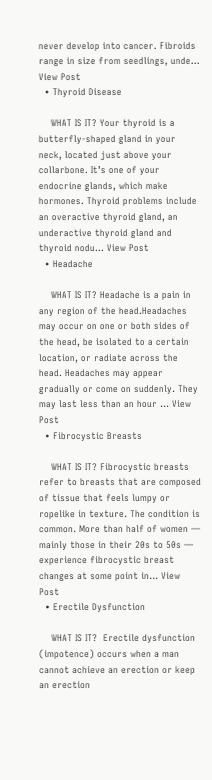never develop into cancer. Fibroids range in size from seedlings, unde... View Post
  • Thyroid Disease

    WHAT IS IT? Your thyroid is a butterfly-shaped gland in your neck, located just above your collarbone. It’s one of your endocrine glands, which make hormones. Thyroid problems include an overactive thyroid gland, an underactive thyroid gland and thyroid nodu... View Post
  • Headache

    WHAT IS IT? Headache is a pain in any region of the head.Headaches may occur on one or both sides of the head, be isolated to a certain location, or radiate across the head. Headaches may appear gradually or come on suddenly. They may last less than an hour ... View Post
  • Fibrocystic Breasts

    WHAT IS IT? Fibrocystic breasts refer to breasts that are composed of tissue that feels lumpy or ropelike in texture. The condition is common. More than half of women — mainly those in their 20s to 50s — experience fibrocystic breast changes at some point in... View Post
  • Erectile Dysfunction

    WHAT IS IT?  Erectile dysfunction (impotence) occurs when a man cannot achieve an erection or keep an erection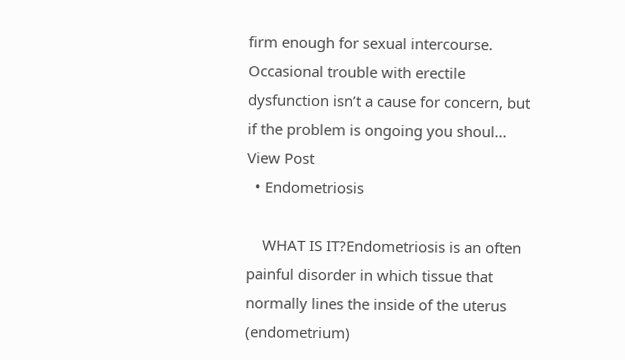firm enough for sexual intercourse. Occasional trouble with erectile dysfunction isn’t a cause for concern, but if the problem is ongoing you shoul... View Post
  • Endometriosis

    WHAT IS IT?Endometriosis is an often painful disorder in which tissue that normally lines the inside of the uterus (endometrium)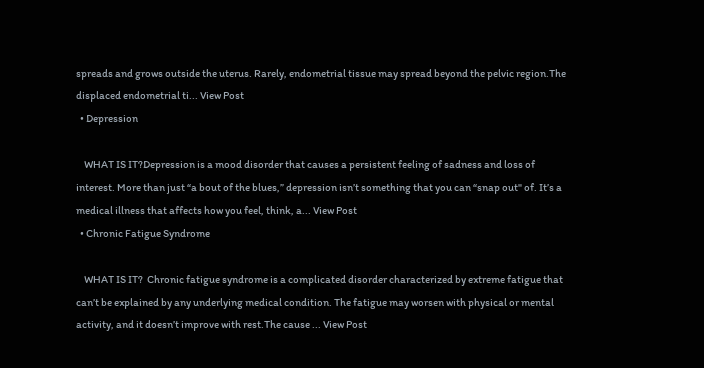spreads and grows outside the uterus. Rarely, endometrial tissue may spread beyond the pelvic region.The displaced endometrial ti... View Post
  • Depression

    WHAT IS IT?Depression is a mood disorder that causes a persistent feeling of sadness and loss of interest. More than just “a bout of the blues,” depression isn’t something that you can “snap out" of. It’s a medical illness that affects how you feel, think, a... View Post
  • Chronic Fatigue Syndrome

    WHAT IS IT?  Chronic fatigue syndrome is a complicated disorder characterized by extreme fatigue that can’t be explained by any underlying medical condition. The fatigue may worsen with physical or mental activity, and it doesn’t improve with rest.The cause ... View Post